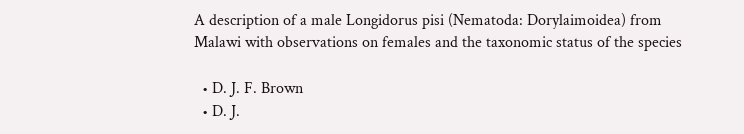A description of a male Longidorus pisi (Nematoda: Dorylaimoidea) from Malawi with observations on females and the taxonomic status of the species

  • D. J. F. Brown
  • D. J.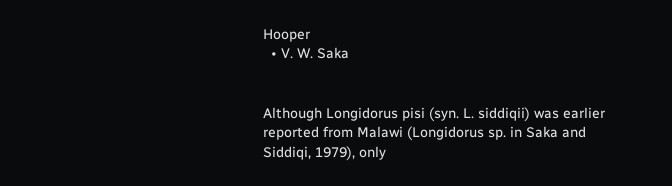Hooper
  • V. W. Saka


Although Longidorus pisi (syn. L. siddiqii) was earlier reported from Malawi (Longidorus sp. in Saka and Siddiqi, 1979), only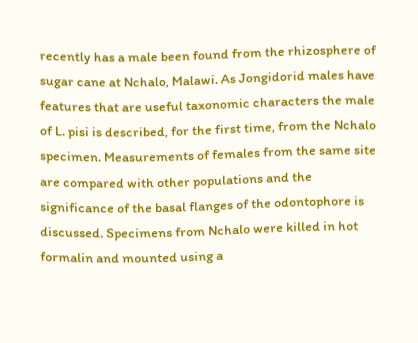recently has a male been found from the rhizosphere of sugar cane at Nchalo, Malawi. As Jongidorid males have features that are useful taxonomic characters the male of L. pisi is described, for the first time, from the Nchalo specimen. Measurements of females from the same site are compared with other populations and the significance of the basal flanges of the odontophore is discussed. Specimens from Nchalo were killed in hot formalin and mounted using a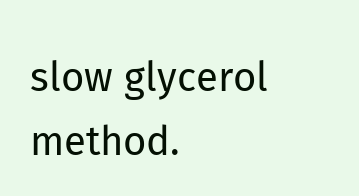slow glycerol method.